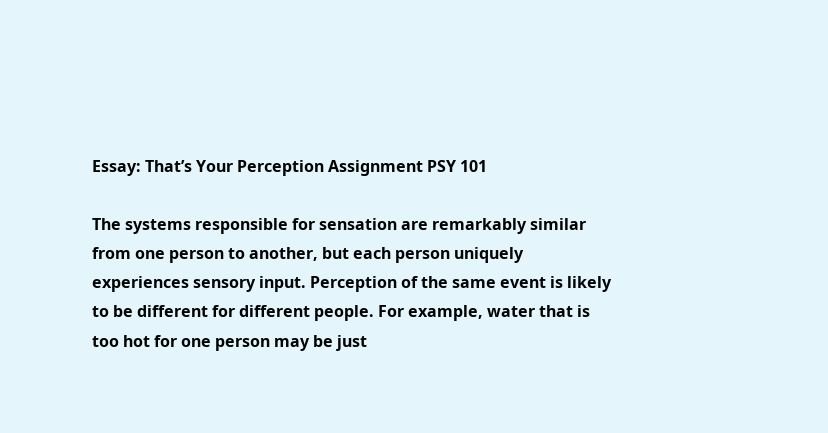Essay: That’s Your Perception Assignment PSY 101

The systems responsible for sensation are remarkably similar from one person to another, but each person uniquely experiences sensory input. Perception of the same event is likely to be different for different people. For example, water that is too hot for one person may be just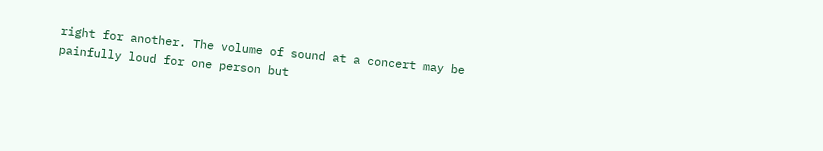right for another. The volume of sound at a concert may be painfully loud for one person but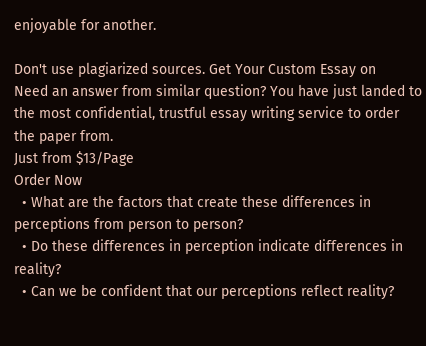enjoyable for another.

Don't use plagiarized sources. Get Your Custom Essay on
Need an answer from similar question? You have just landed to the most confidential, trustful essay writing service to order the paper from.
Just from $13/Page
Order Now
  • What are the factors that create these differences in perceptions from person to person?
  • Do these differences in perception indicate differences in reality?
  • Can we be confident that our perceptions reflect reality?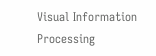Visual Information Processing